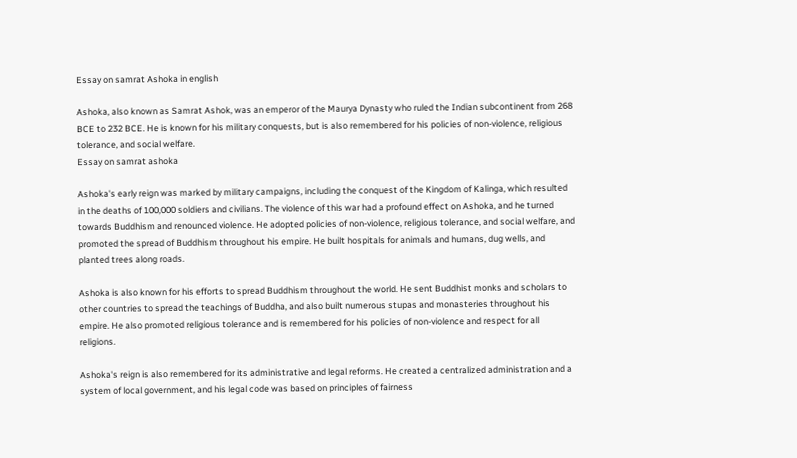Essay on samrat Ashoka in english

Ashoka, also known as Samrat Ashok, was an emperor of the Maurya Dynasty who ruled the Indian subcontinent from 268 BCE to 232 BCE. He is known for his military conquests, but is also remembered for his policies of non-violence, religious tolerance, and social welfare.
Essay on samrat ashoka

Ashoka's early reign was marked by military campaigns, including the conquest of the Kingdom of Kalinga, which resulted in the deaths of 100,000 soldiers and civilians. The violence of this war had a profound effect on Ashoka, and he turned towards Buddhism and renounced violence. He adopted policies of non-violence, religious tolerance, and social welfare, and promoted the spread of Buddhism throughout his empire. He built hospitals for animals and humans, dug wells, and planted trees along roads.

Ashoka is also known for his efforts to spread Buddhism throughout the world. He sent Buddhist monks and scholars to other countries to spread the teachings of Buddha, and also built numerous stupas and monasteries throughout his empire. He also promoted religious tolerance and is remembered for his policies of non-violence and respect for all religions.

Ashoka's reign is also remembered for its administrative and legal reforms. He created a centralized administration and a system of local government, and his legal code was based on principles of fairness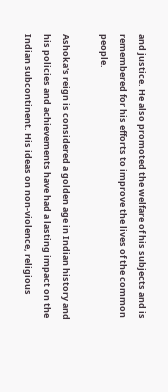and justice. He also promoted the welfare of his subjects and is remembered for his efforts to improve the lives of the common people.

Ashoka's reign is considered a golden age in Indian history and his policies and achievements have had a lasting impact on the Indian subcontinent. His ideas on non-violence, religious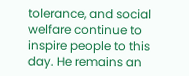tolerance, and social welfare continue to inspire people to this day. He remains an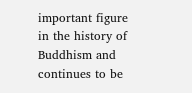important figure in the history of Buddhism and continues to be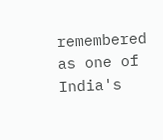remembered as one of India's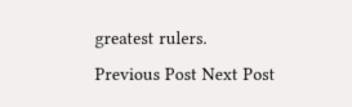greatest rulers.
Previous Post Next Post